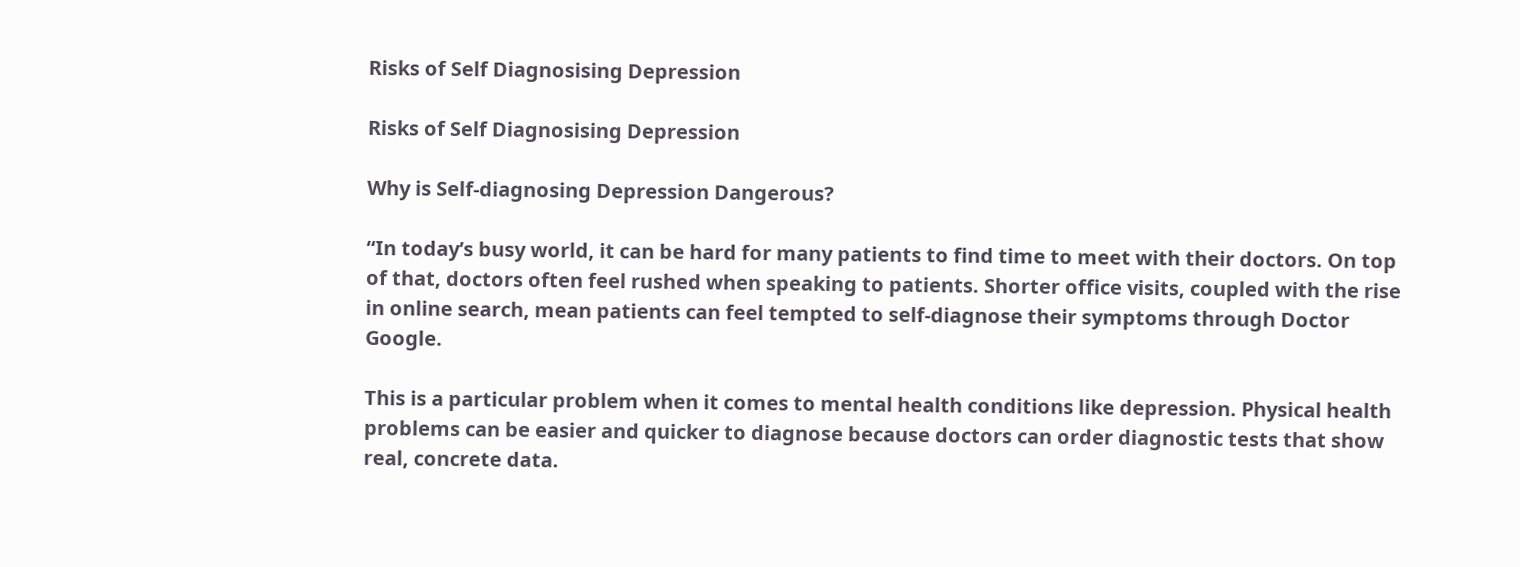Risks of Self Diagnosising Depression

Risks of Self Diagnosising Depression

Why is Self-diagnosing Depression Dangerous?

“In today’s busy world, it can be hard for many patients to find time to meet with their doctors. On top of that, doctors often feel rushed when speaking to patients. Shorter office visits, coupled with the rise in online search, mean patients can feel tempted to self-diagnose their symptoms through Doctor Google.

This is a particular problem when it comes to mental health conditions like depression. Physical health problems can be easier and quicker to diagnose because doctors can order diagnostic tests that show real, concrete data.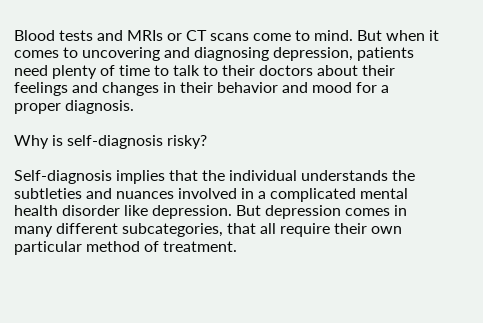Blood tests and MRIs or CT scans come to mind. But when it comes to uncovering and diagnosing depression, patients need plenty of time to talk to their doctors about their feelings and changes in their behavior and mood for a proper diagnosis.

Why is self-diagnosis risky?

Self-diagnosis implies that the individual understands the subtleties and nuances involved in a complicated mental health disorder like depression. But depression comes in many different subcategories, that all require their own particular method of treatment.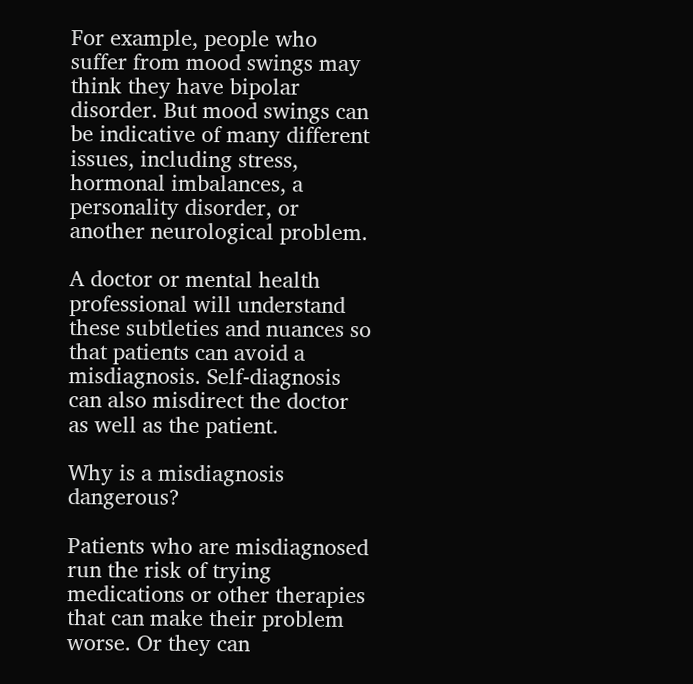For example, people who suffer from mood swings may think they have bipolar disorder. But mood swings can be indicative of many different issues, including stress, hormonal imbalances, a personality disorder, or another neurological problem.

A doctor or mental health professional will understand these subtleties and nuances so that patients can avoid a misdiagnosis. Self-diagnosis can also misdirect the doctor as well as the patient.

Why is a misdiagnosis dangerous?

Patients who are misdiagnosed run the risk of trying medications or other therapies that can make their problem worse. Or they can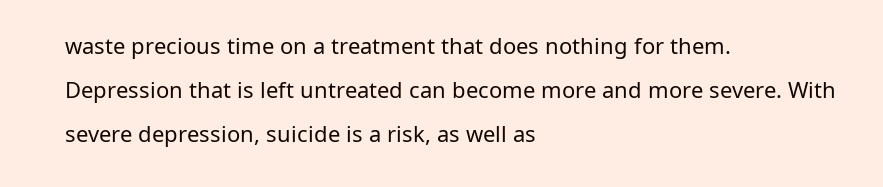waste precious time on a treatment that does nothing for them. Depression that is left untreated can become more and more severe. With severe depression, suicide is a risk, as well as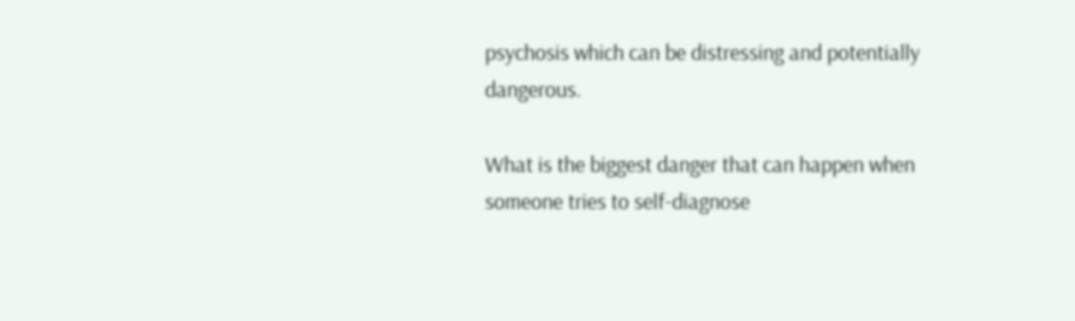psychosis which can be distressing and potentially dangerous.

What is the biggest danger that can happen when someone tries to self-diagnose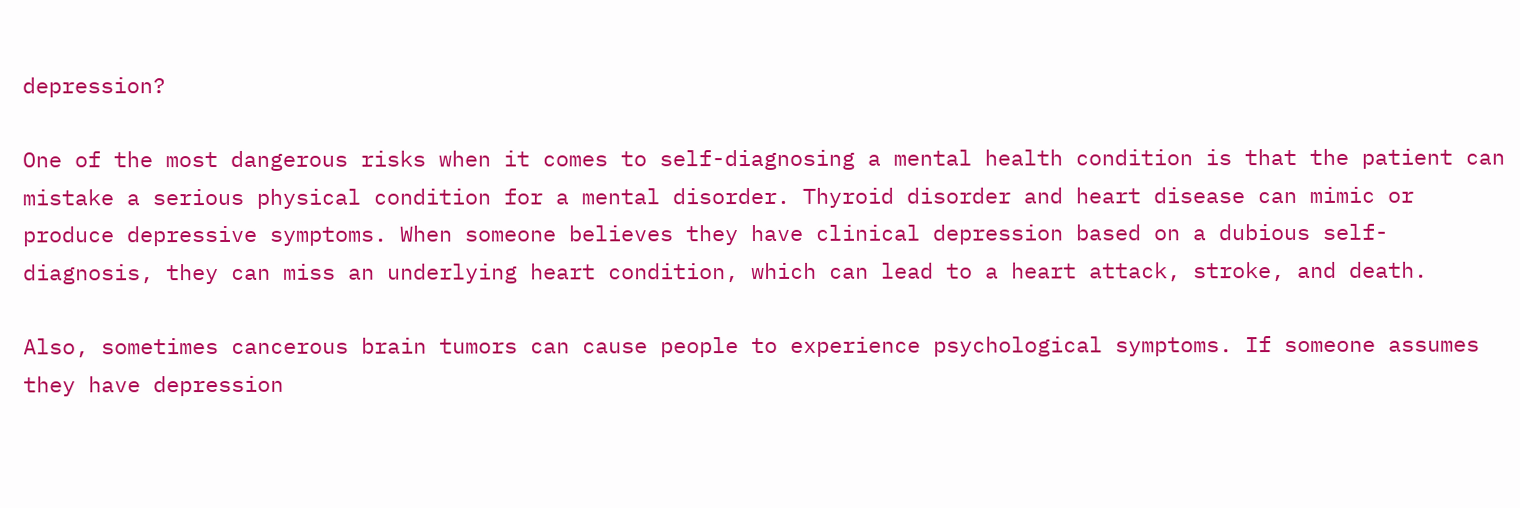depression?

One of the most dangerous risks when it comes to self-diagnosing a mental health condition is that the patient can mistake a serious physical condition for a mental disorder. Thyroid disorder and heart disease can mimic or produce depressive symptoms. When someone believes they have clinical depression based on a dubious self-diagnosis, they can miss an underlying heart condition, which can lead to a heart attack, stroke, and death.

Also, sometimes cancerous brain tumors can cause people to experience psychological symptoms. If someone assumes they have depression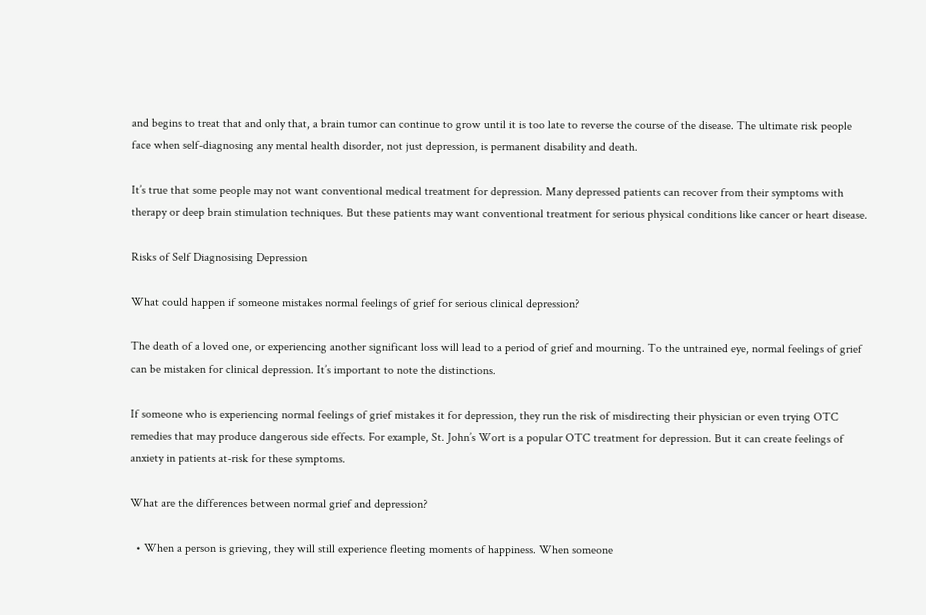and begins to treat that and only that, a brain tumor can continue to grow until it is too late to reverse the course of the disease. The ultimate risk people face when self-diagnosing any mental health disorder, not just depression, is permanent disability and death.

It’s true that some people may not want conventional medical treatment for depression. Many depressed patients can recover from their symptoms with therapy or deep brain stimulation techniques. But these patients may want conventional treatment for serious physical conditions like cancer or heart disease.

Risks of Self Diagnosising Depression

What could happen if someone mistakes normal feelings of grief for serious clinical depression?

The death of a loved one, or experiencing another significant loss will lead to a period of grief and mourning. To the untrained eye, normal feelings of grief can be mistaken for clinical depression. It’s important to note the distinctions.

If someone who is experiencing normal feelings of grief mistakes it for depression, they run the risk of misdirecting their physician or even trying OTC remedies that may produce dangerous side effects. For example, St. John’s Wort is a popular OTC treatment for depression. But it can create feelings of anxiety in patients at-risk for these symptoms.

What are the differences between normal grief and depression?

  • When a person is grieving, they will still experience fleeting moments of happiness. When someone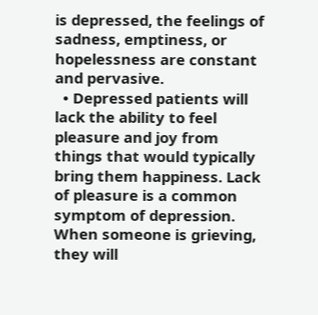is depressed, the feelings of sadness, emptiness, or hopelessness are constant and pervasive.
  • Depressed patients will lack the ability to feel pleasure and joy from things that would typically bring them happiness. Lack of pleasure is a common symptom of depression. When someone is grieving, they will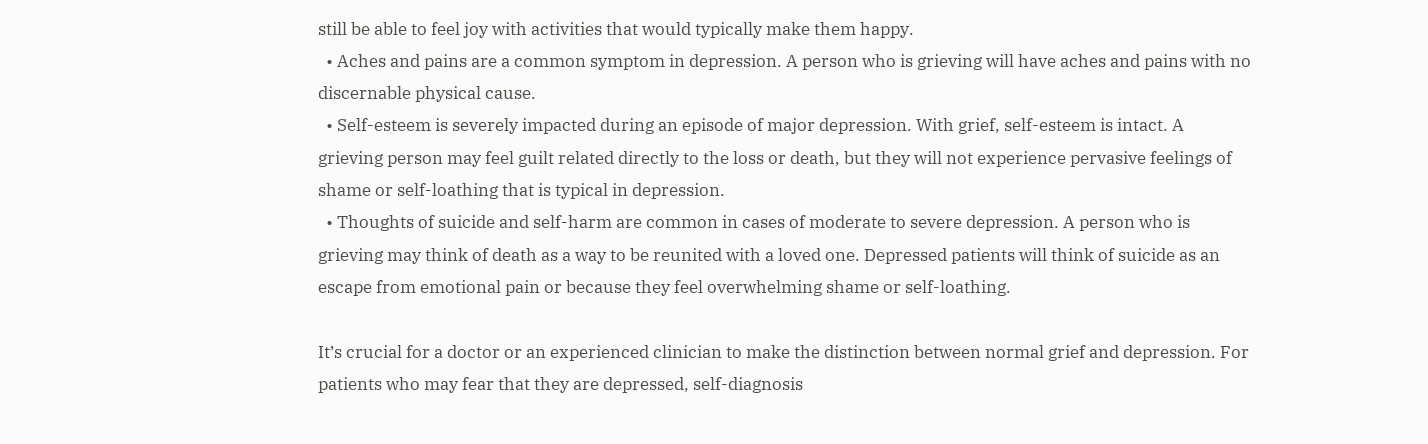still be able to feel joy with activities that would typically make them happy.
  • Aches and pains are a common symptom in depression. A person who is grieving will have aches and pains with no discernable physical cause.
  • Self-esteem is severely impacted during an episode of major depression. With grief, self-esteem is intact. A grieving person may feel guilt related directly to the loss or death, but they will not experience pervasive feelings of shame or self-loathing that is typical in depression.
  • Thoughts of suicide and self-harm are common in cases of moderate to severe depression. A person who is grieving may think of death as a way to be reunited with a loved one. Depressed patients will think of suicide as an escape from emotional pain or because they feel overwhelming shame or self-loathing.

It’s crucial for a doctor or an experienced clinician to make the distinction between normal grief and depression. For patients who may fear that they are depressed, self-diagnosis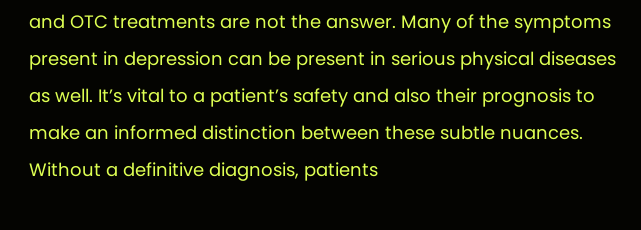and OTC treatments are not the answer. Many of the symptoms present in depression can be present in serious physical diseases as well. It’s vital to a patient’s safety and also their prognosis to make an informed distinction between these subtle nuances. Without a definitive diagnosis, patients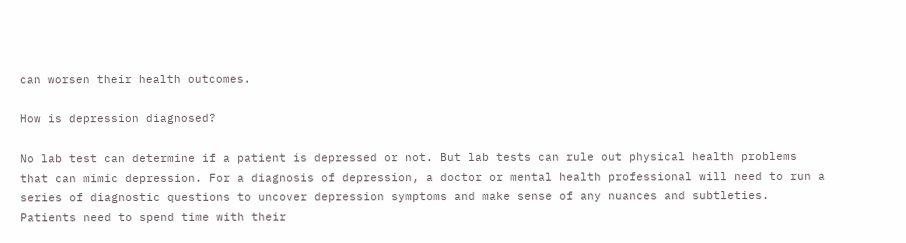can worsen their health outcomes.

How is depression diagnosed?

No lab test can determine if a patient is depressed or not. But lab tests can rule out physical health problems that can mimic depression. For a diagnosis of depression, a doctor or mental health professional will need to run a series of diagnostic questions to uncover depression symptoms and make sense of any nuances and subtleties. Patients need to spend time with their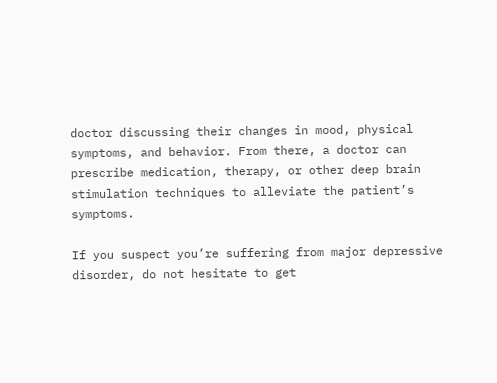doctor discussing their changes in mood, physical symptoms, and behavior. From there, a doctor can prescribe medication, therapy, or other deep brain stimulation techniques to alleviate the patient’s symptoms.

If you suspect you’re suffering from major depressive disorder, do not hesitate to get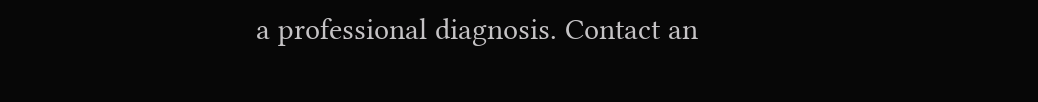a professional diagnosis. Contact an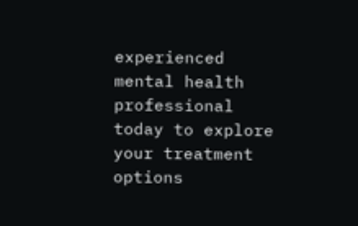experienced mental health professional today to explore your treatment options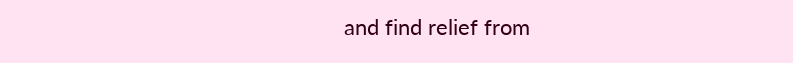and find relief from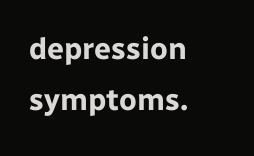depression symptoms.